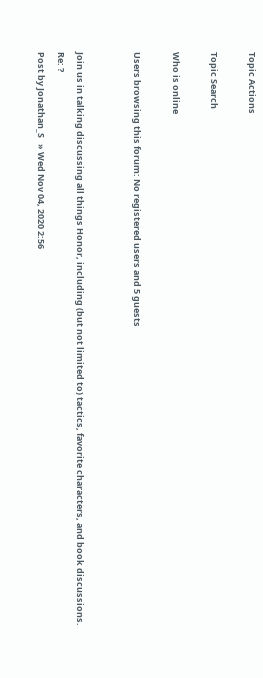Topic Actions

Topic Search

Who is online

Users browsing this forum: No registered users and 5 guests


Join us in talking discussing all things Honor, including (but not limited to) tactics, favorite characters, and book discussions.
Re: ?
Post by Jonathan_S   » Wed Nov 04, 2020 2:56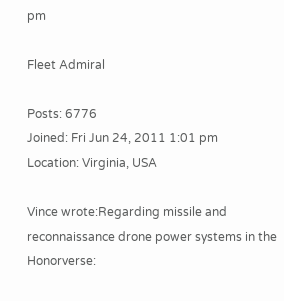pm

Fleet Admiral

Posts: 6776
Joined: Fri Jun 24, 2011 1:01 pm
Location: Virginia, USA

Vince wrote:Regarding missile and reconnaissance drone power systems in the Honorverse: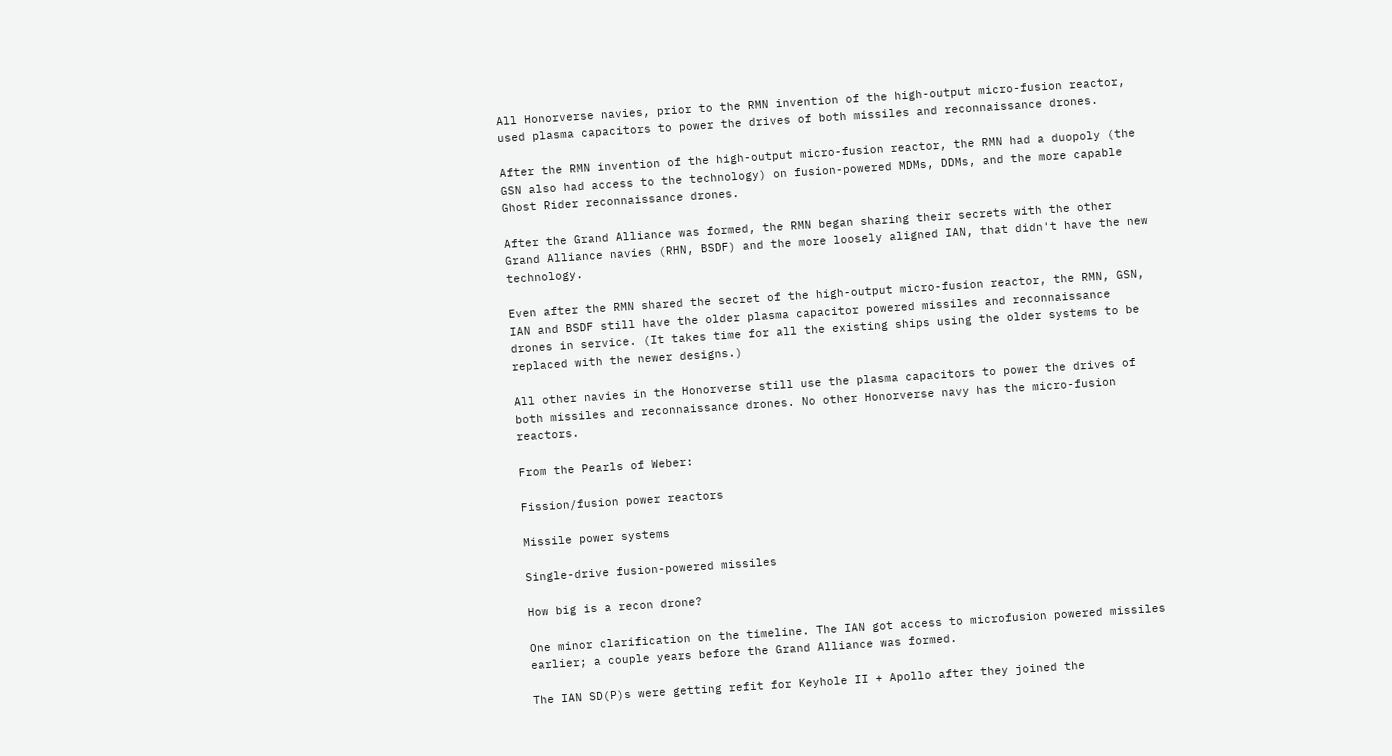All Honorverse navies, prior to the RMN invention of the high-output micro-fusion reactor, used plasma capacitors to power the drives of both missiles and reconnaissance drones.

After the RMN invention of the high-output micro-fusion reactor, the RMN had a duopoly (the GSN also had access to the technology) on fusion-powered MDMs, DDMs, and the more capable Ghost Rider reconnaissance drones.

After the Grand Alliance was formed, the RMN began sharing their secrets with the other Grand Alliance navies (RHN, BSDF) and the more loosely aligned IAN, that didn't have the new technology.

Even after the RMN shared the secret of the high-output micro-fusion reactor, the RMN, GSN, IAN and BSDF still have the older plasma capacitor powered missiles and reconnaissance drones in service. (It takes time for all the existing ships using the older systems to be replaced with the newer designs.)

All other navies in the Honorverse still use the plasma capacitors to power the drives of both missiles and reconnaissance drones. No other Honorverse navy has the micro-fusion reactors.

From the Pearls of Weber:

Fission/fusion power reactors

Missile power systems

Single-drive fusion-powered missiles

How big is a recon drone?

One minor clarification on the timeline. The IAN got access to microfusion powered missiles earlier; a couple years before the Grand Alliance was formed.

The IAN SD(P)s were getting refit for Keyhole II + Apollo after they joined the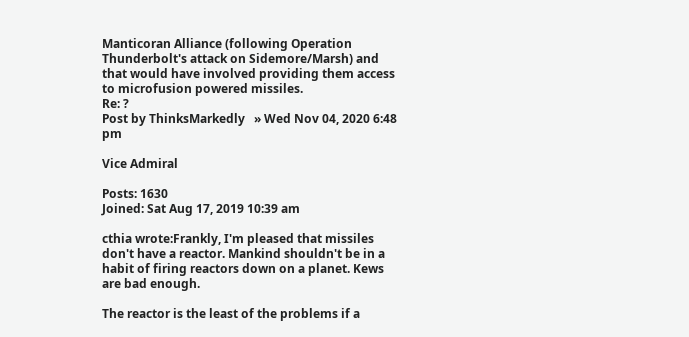Manticoran Alliance (following Operation Thunderbolt's attack on Sidemore/Marsh) and that would have involved providing them access to microfusion powered missiles.
Re: ?
Post by ThinksMarkedly   » Wed Nov 04, 2020 6:48 pm

Vice Admiral

Posts: 1630
Joined: Sat Aug 17, 2019 10:39 am

cthia wrote:Frankly, I'm pleased that missiles don't have a reactor. Mankind shouldn't be in a habit of firing reactors down on a planet. Kews are bad enough.

The reactor is the least of the problems if a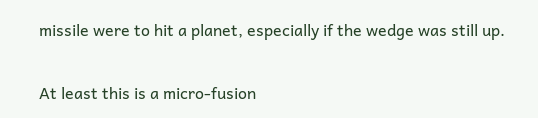missile were to hit a planet, especially if the wedge was still up.

At least this is a micro-fusion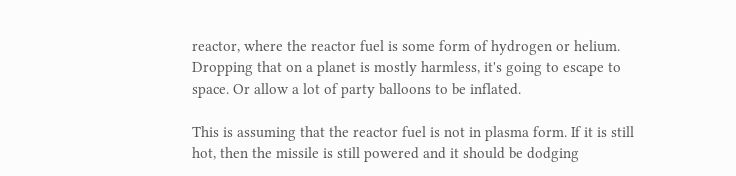reactor, where the reactor fuel is some form of hydrogen or helium. Dropping that on a planet is mostly harmless, it's going to escape to space. Or allow a lot of party balloons to be inflated.

This is assuming that the reactor fuel is not in plasma form. If it is still hot, then the missile is still powered and it should be dodging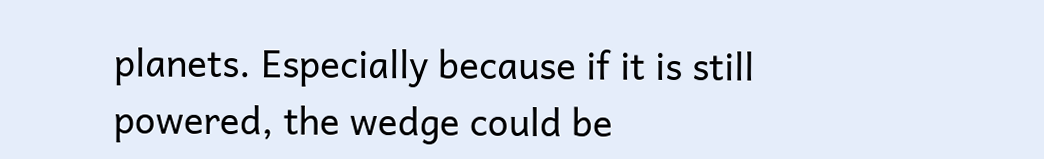planets. Especially because if it is still powered, the wedge could be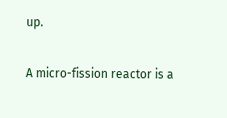up.

A micro-fission reactor is a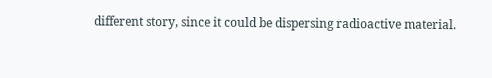different story, since it could be dispersing radioactive material.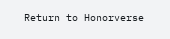Return to Honorverse